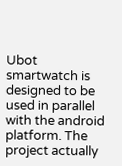Ubot smartwatch is designed to be used in parallel with the android platform. The project actually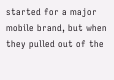started for a major mobile brand, but when they pulled out of the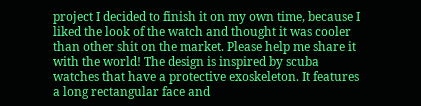project I decided to finish it on my own time, because I liked the look of the watch and thought it was cooler than other shit on the market. Please help me share it with the world! The design is inspired by scuba watches that have a protective exoskeleton. It features a long rectangular face and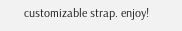customizable strap. enjoy!